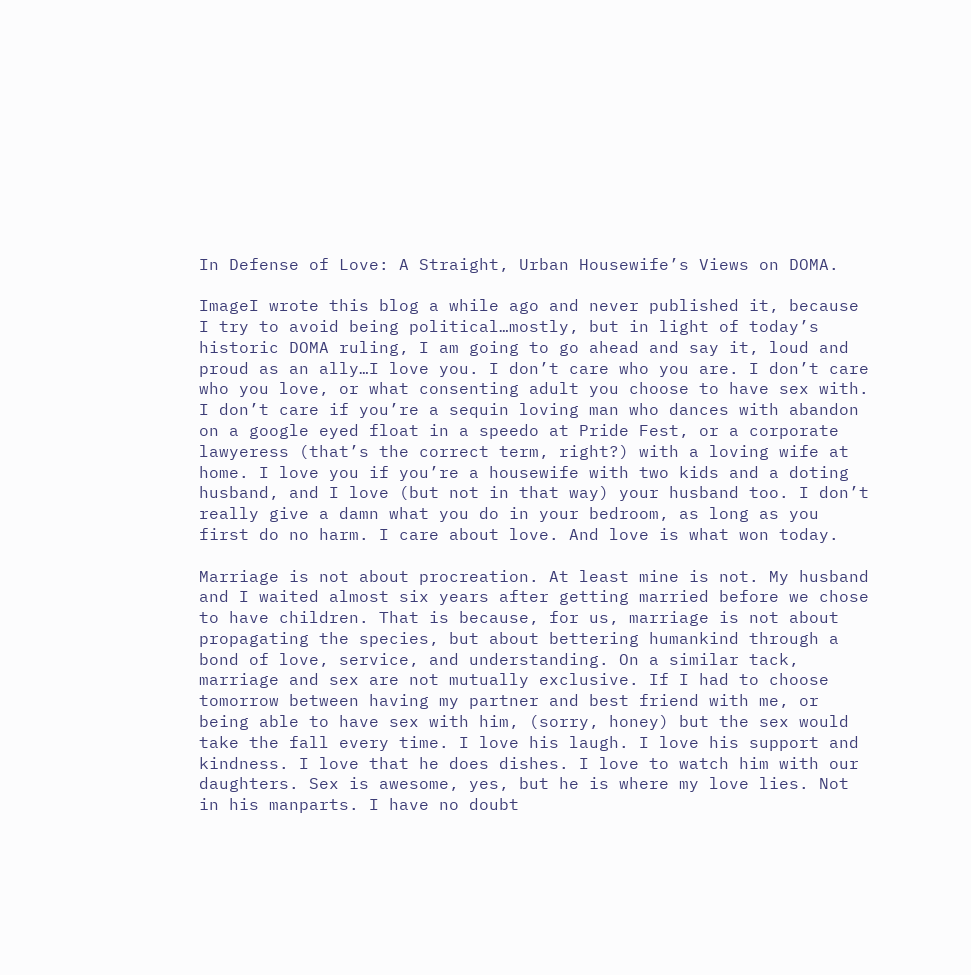In Defense of Love: A Straight, Urban Housewife’s Views on DOMA.

ImageI wrote this blog a while ago and never published it, because I try to avoid being political…mostly, but in light of today’s historic DOMA ruling, I am going to go ahead and say it, loud and proud as an ally…I love you. I don’t care who you are. I don’t care who you love, or what consenting adult you choose to have sex with. I don’t care if you’re a sequin loving man who dances with abandon on a google eyed float in a speedo at Pride Fest, or a corporate lawyeress (that’s the correct term, right?) with a loving wife at home. I love you if you’re a housewife with two kids and a doting husband, and I love (but not in that way) your husband too. I don’t really give a damn what you do in your bedroom, as long as you first do no harm. I care about love. And love is what won today.

Marriage is not about procreation. At least mine is not. My husband and I waited almost six years after getting married before we chose to have children. That is because, for us, marriage is not about propagating the species, but about bettering humankind through a bond of love, service, and understanding. On a similar tack, marriage and sex are not mutually exclusive. If I had to choose tomorrow between having my partner and best friend with me, or being able to have sex with him, (sorry, honey) but the sex would take the fall every time. I love his laugh. I love his support and kindness. I love that he does dishes. I love to watch him with our daughters. Sex is awesome, yes, but he is where my love lies. Not in his manparts. I have no doubt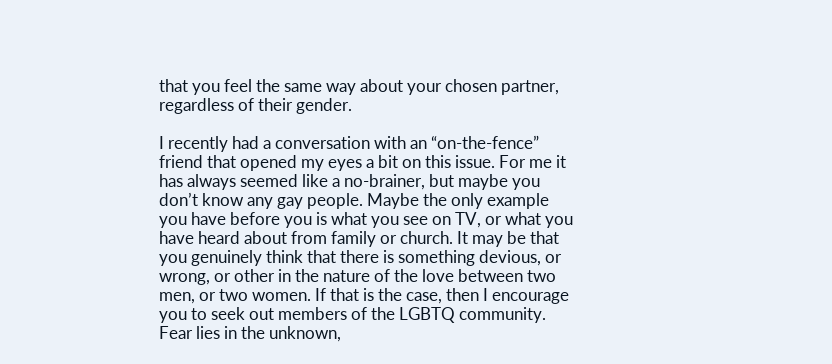that you feel the same way about your chosen partner, regardless of their gender.

I recently had a conversation with an “on-the-fence” friend that opened my eyes a bit on this issue. For me it has always seemed like a no-brainer, but maybe you don’t know any gay people. Maybe the only example you have before you is what you see on TV, or what you have heard about from family or church. It may be that you genuinely think that there is something devious, or wrong, or other in the nature of the love between two men, or two women. If that is the case, then I encourage you to seek out members of the LGBTQ community. Fear lies in the unknown,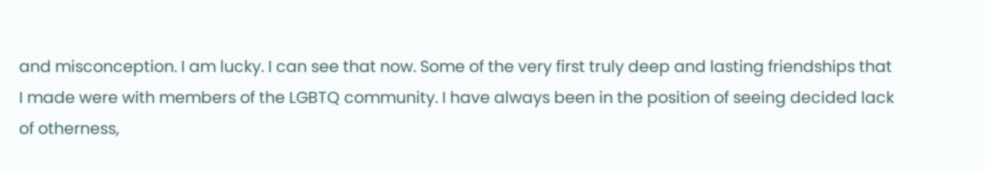and misconception. I am lucky. I can see that now. Some of the very first truly deep and lasting friendships that I made were with members of the LGBTQ community. I have always been in the position of seeing decided lack of otherness,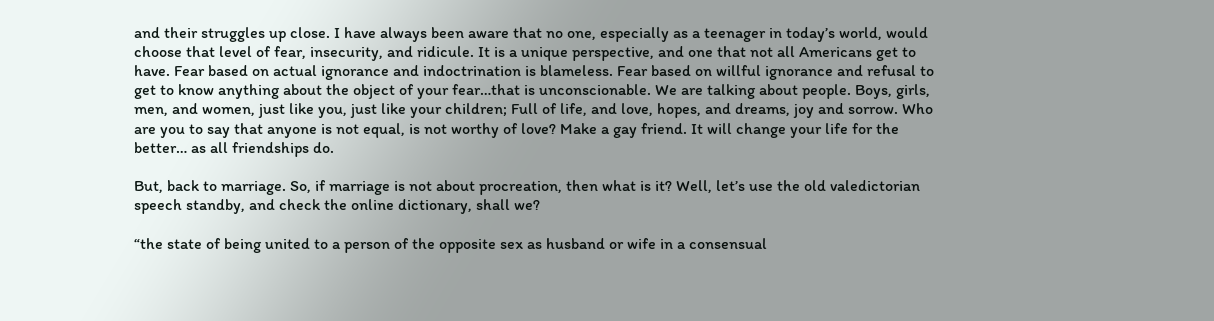and their struggles up close. I have always been aware that no one, especially as a teenager in today’s world, would choose that level of fear, insecurity, and ridicule. It is a unique perspective, and one that not all Americans get to have. Fear based on actual ignorance and indoctrination is blameless. Fear based on willful ignorance and refusal to get to know anything about the object of your fear…that is unconscionable. We are talking about people. Boys, girls, men, and women, just like you, just like your children; Full of life, and love, hopes, and dreams, joy and sorrow. Who are you to say that anyone is not equal, is not worthy of love? Make a gay friend. It will change your life for the better… as all friendships do.

But, back to marriage. So, if marriage is not about procreation, then what is it? Well, let’s use the old valedictorian speech standby, and check the online dictionary, shall we?

“the state of being united to a person of the opposite sex as husband or wife in a consensual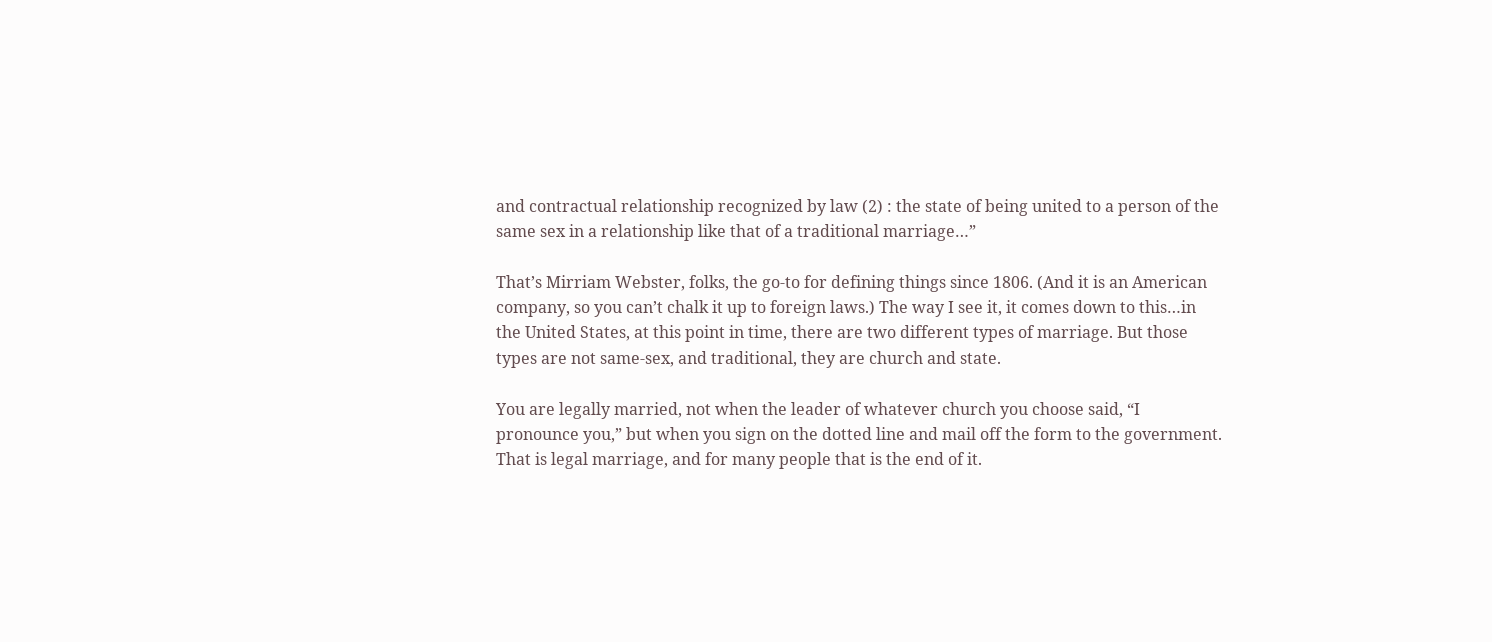and contractual relationship recognized by law (2) : the state of being united to a person of the same sex in a relationship like that of a traditional marriage…”

That’s Mirriam Webster, folks, the go-to for defining things since 1806. (And it is an American company, so you can’t chalk it up to foreign laws.) The way I see it, it comes down to this…in the United States, at this point in time, there are two different types of marriage. But those types are not same-sex, and traditional, they are church and state.

You are legally married, not when the leader of whatever church you choose said, “I pronounce you,” but when you sign on the dotted line and mail off the form to the government. That is legal marriage, and for many people that is the end of it.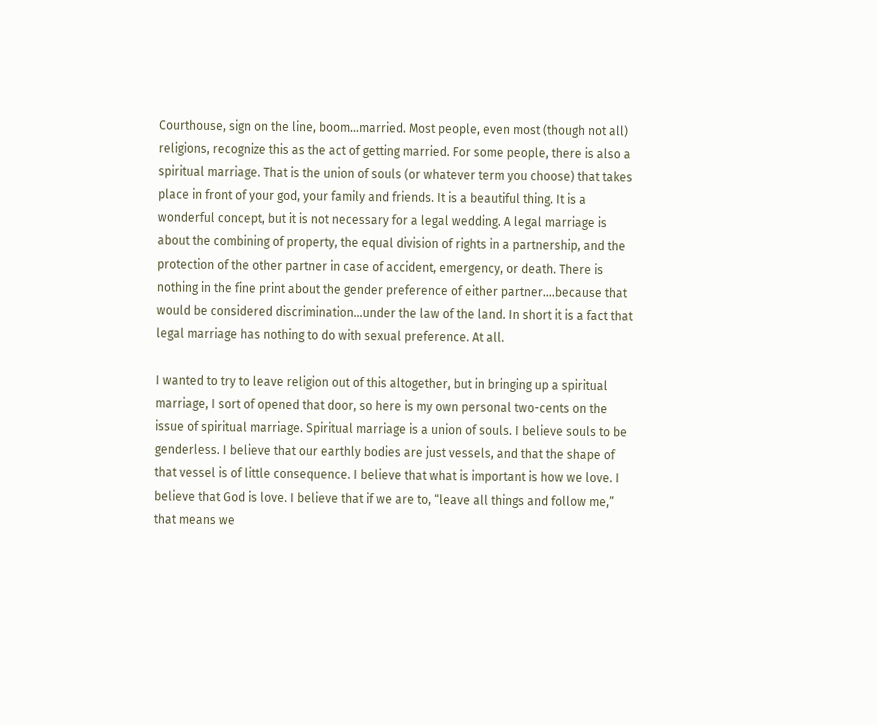Courthouse, sign on the line, boom…married. Most people, even most (though not all) religions, recognize this as the act of getting married. For some people, there is also a spiritual marriage. That is the union of souls (or whatever term you choose) that takes place in front of your god, your family and friends. It is a beautiful thing. It is a wonderful concept, but it is not necessary for a legal wedding. A legal marriage is about the combining of property, the equal division of rights in a partnership, and the protection of the other partner in case of accident, emergency, or death. There is nothing in the fine print about the gender preference of either partner….because that would be considered discrimination…under the law of the land. In short it is a fact that legal marriage has nothing to do with sexual preference. At all.

I wanted to try to leave religion out of this altogether, but in bringing up a spiritual marriage, I sort of opened that door, so here is my own personal two-cents on the issue of spiritual marriage. Spiritual marriage is a union of souls. I believe souls to be genderless. I believe that our earthly bodies are just vessels, and that the shape of that vessel is of little consequence. I believe that what is important is how we love. I believe that God is love. I believe that if we are to, “leave all things and follow me,” that means we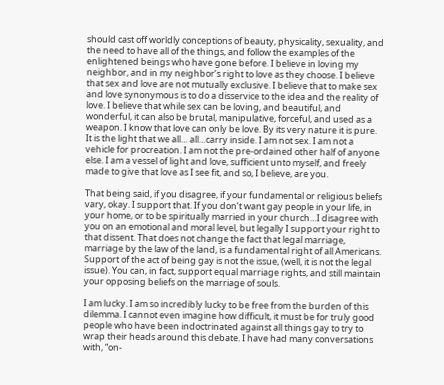should cast off worldly conceptions of beauty, physicality, sexuality, and the need to have all of the things, and follow the examples of the enlightened beings who have gone before. I believe in loving my neighbor, and in my neighbor’s right to love as they choose. I believe that sex and love are not mutually exclusive. I believe that to make sex and love synonymous is to do a disservice to the idea and the reality of love. I believe that while sex can be loving, and beautiful, and wonderful, it can also be brutal, manipulative, forceful, and used as a weapon. I know that love can only be love. By its very nature it is pure. It is the light that we all… all…carry inside. I am not sex. I am not a vehicle for procreation. I am not the pre-ordained other half of anyone else. I am a vessel of light and love, sufficient unto myself, and freely made to give that love as I see fit, and so, I believe, are you.

That being said, if you disagree, if your fundamental or religious beliefs vary, okay. I support that. If you don’t want gay people in your life, in your home, or to be spiritually married in your church…I disagree with you on an emotional and moral level, but legally I support your right to that dissent. That does not change the fact that legal marriage, marriage by the law of the land, is a fundamental right of all Americans. Support of the act of being gay is not the issue, (well, it is not the legal issue). You can, in fact, support equal marriage rights, and still maintain your opposing beliefs on the marriage of souls.

I am lucky. I am so incredibly lucky to be free from the burden of this dilemma. I cannot even imagine how difficult, it must be for truly good people who have been indoctrinated against all things gay to try to wrap their heads around this debate. I have had many conversations with, “on-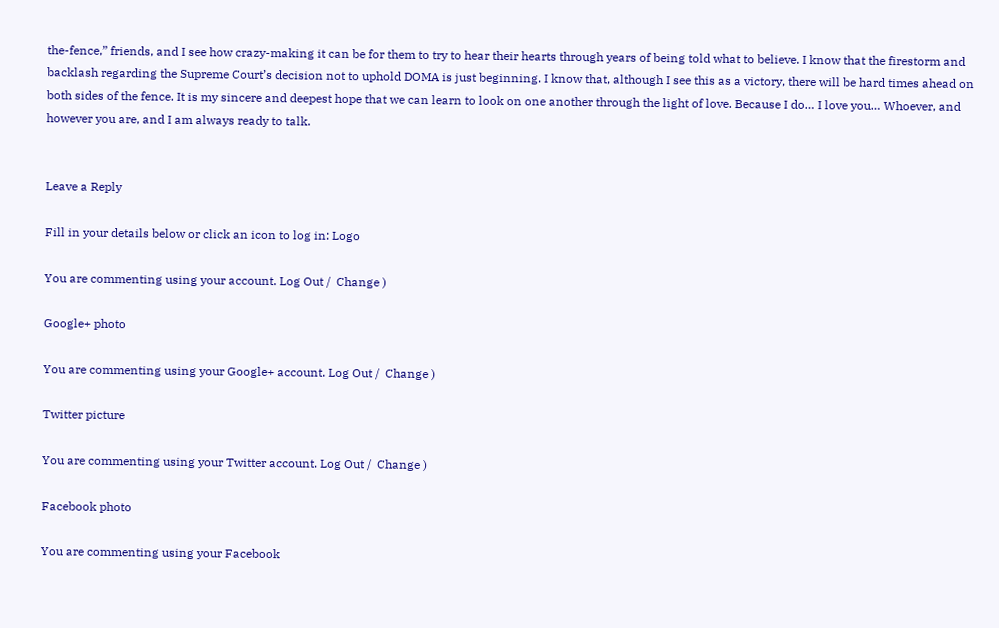the-fence,” friends, and I see how crazy-making it can be for them to try to hear their hearts through years of being told what to believe. I know that the firestorm and backlash regarding the Supreme Court’s decision not to uphold DOMA is just beginning. I know that, although I see this as a victory, there will be hard times ahead on both sides of the fence. It is my sincere and deepest hope that we can learn to look on one another through the light of love. Because I do… I love you… Whoever, and however you are, and I am always ready to talk.


Leave a Reply

Fill in your details below or click an icon to log in: Logo

You are commenting using your account. Log Out /  Change )

Google+ photo

You are commenting using your Google+ account. Log Out /  Change )

Twitter picture

You are commenting using your Twitter account. Log Out /  Change )

Facebook photo

You are commenting using your Facebook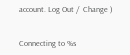account. Log Out /  Change )


Connecting to %s